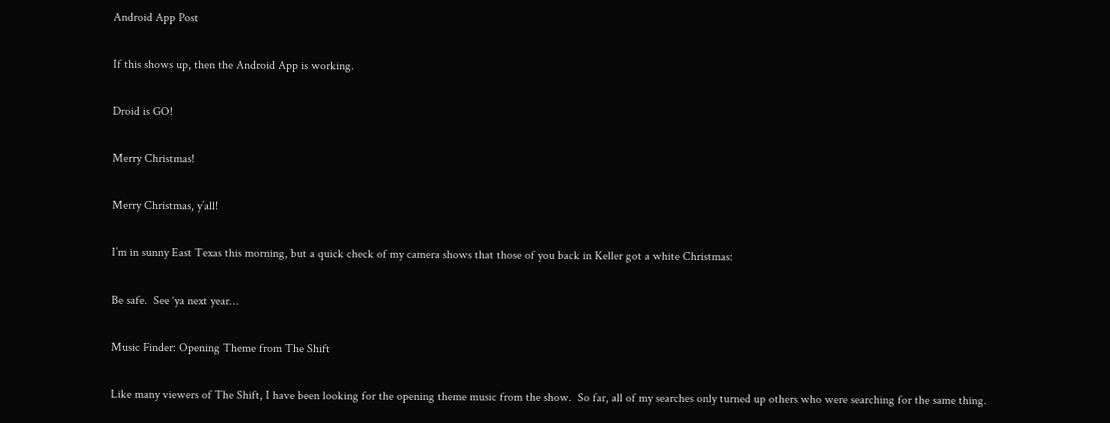Android App Post

If this shows up, then the Android App is working.

Droid is GO!

Merry Christmas!

Merry Christmas, y’all!

I’m in sunny East Texas this morning, but a quick check of my camera shows that those of you back in Keller got a white Christmas:

Be safe.  See ‘ya next year…

Music Finder: Opening Theme from The Shift

Like many viewers of The Shift, I have been looking for the opening theme music from the show.  So far, all of my searches only turned up others who were searching for the same thing.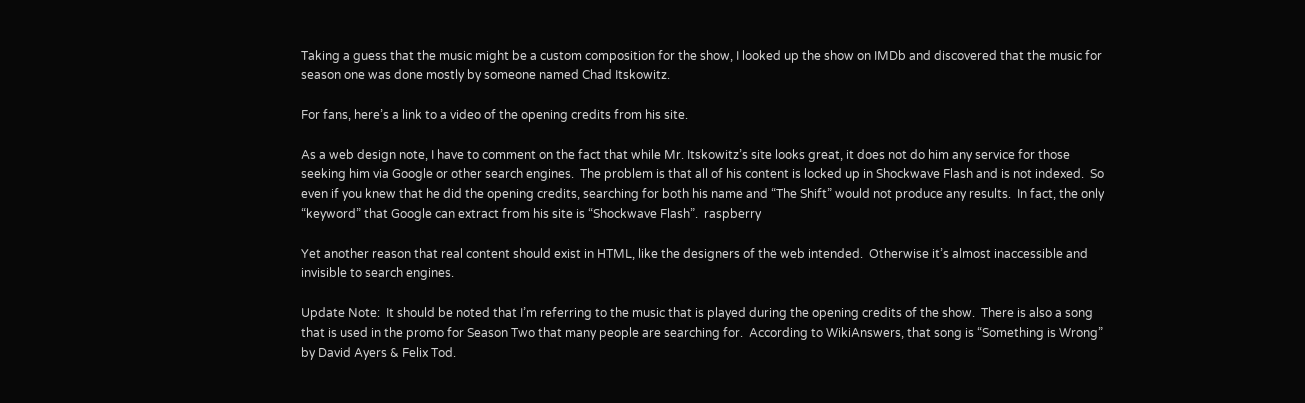Taking a guess that the music might be a custom composition for the show, I looked up the show on IMDb and discovered that the music for season one was done mostly by someone named Chad Itskowitz.

For fans, here’s a link to a video of the opening credits from his site.

As a web design note, I have to comment on the fact that while Mr. Itskowitz’s site looks great, it does not do him any service for those seeking him via Google or other search engines.  The problem is that all of his content is locked up in Shockwave Flash and is not indexed.  So even if you knew that he did the opening credits, searching for both his name and “The Shift” would not produce any results.  In fact, the only “keyword” that Google can extract from his site is “Shockwave Flash”.  raspberry

Yet another reason that real content should exist in HTML, like the designers of the web intended.  Otherwise it’s almost inaccessible and invisible to search engines.

Update Note:  It should be noted that I’m referring to the music that is played during the opening credits of the show.  There is also a song that is used in the promo for Season Two that many people are searching for.  According to WikiAnswers, that song is “Something is Wrong” by David Ayers & Felix Tod.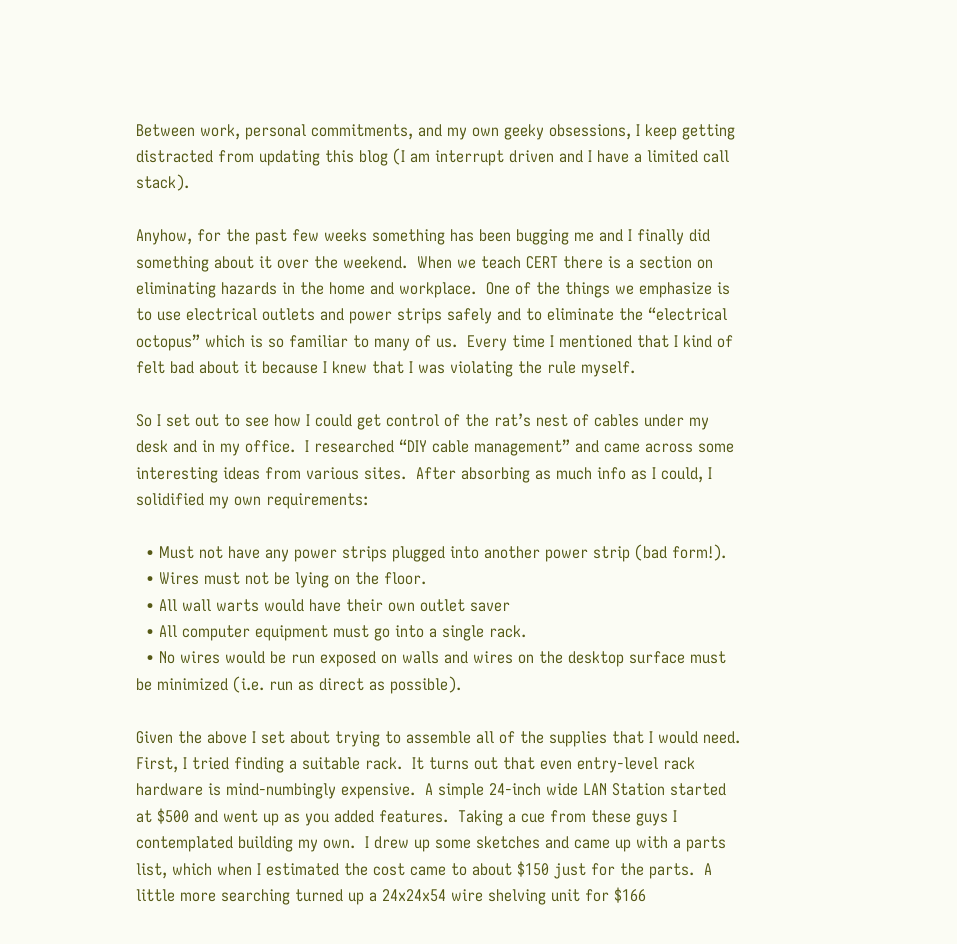Between work, personal commitments, and my own geeky obsessions, I keep getting distracted from updating this blog (I am interrupt driven and I have a limited call stack).

Anyhow, for the past few weeks something has been bugging me and I finally did something about it over the weekend.  When we teach CERT there is a section on eliminating hazards in the home and workplace.  One of the things we emphasize is to use electrical outlets and power strips safely and to eliminate the “electrical octopus” which is so familiar to many of us.  Every time I mentioned that I kind of felt bad about it because I knew that I was violating the rule myself.

So I set out to see how I could get control of the rat’s nest of cables under my desk and in my office.  I researched “DIY cable management” and came across some interesting ideas from various sites.  After absorbing as much info as I could, I solidified my own requirements:

  • Must not have any power strips plugged into another power strip (bad form!).
  • Wires must not be lying on the floor.
  • All wall warts would have their own outlet saver
  • All computer equipment must go into a single rack.
  • No wires would be run exposed on walls and wires on the desktop surface must be minimized (i.e. run as direct as possible).

Given the above I set about trying to assemble all of the supplies that I would need.  First, I tried finding a suitable rack.  It turns out that even entry-level rack hardware is mind-numbingly expensive.  A simple 24-inch wide LAN Station started at $500 and went up as you added features.  Taking a cue from these guys I contemplated building my own.  I drew up some sketches and came up with a parts list, which when I estimated the cost came to about $150 just for the parts.  A little more searching turned up a 24x24x54 wire shelving unit for $166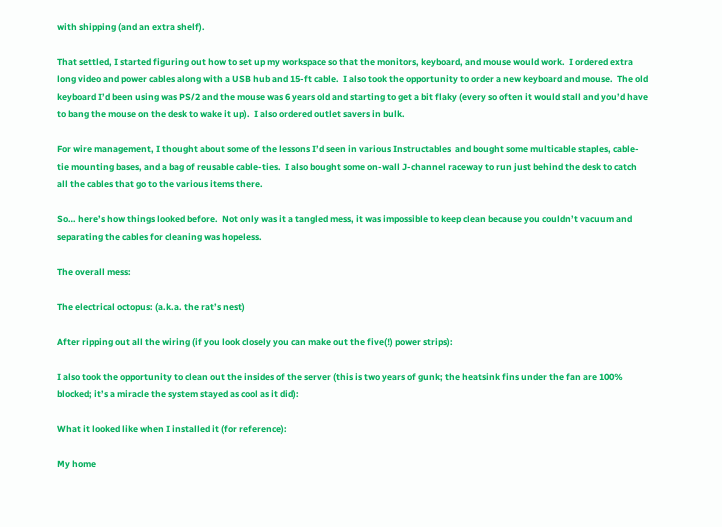with shipping (and an extra shelf).

That settled, I started figuring out how to set up my workspace so that the monitors, keyboard, and mouse would work.  I ordered extra long video and power cables along with a USB hub and 15-ft cable.  I also took the opportunity to order a new keyboard and mouse.  The old keyboard I’d been using was PS/2 and the mouse was 6 years old and starting to get a bit flaky (every so often it would stall and you’d have to bang the mouse on the desk to wake it up).  I also ordered outlet savers in bulk.

For wire management, I thought about some of the lessons I’d seen in various Instructables  and bought some multicable staples, cable-tie mounting bases, and a bag of reusable cable-ties.  I also bought some on-wall J-channel raceway to run just behind the desk to catch all the cables that go to the various items there.

So… here’s how things looked before.  Not only was it a tangled mess, it was impossible to keep clean because you couldn’t vacuum and separating the cables for cleaning was hopeless.

The overall mess:

The electrical octopus: (a.k.a. the rat’s nest)

After ripping out all the wiring (if you look closely you can make out the five(!) power strips):

I also took the opportunity to clean out the insides of the server (this is two years of gunk; the heatsink fins under the fan are 100% blocked; it’s a miracle the system stayed as cool as it did):

What it looked like when I installed it (for reference):

My home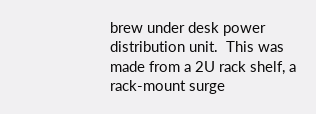brew under desk power distribution unit.  This was made from a 2U rack shelf, a rack-mount surge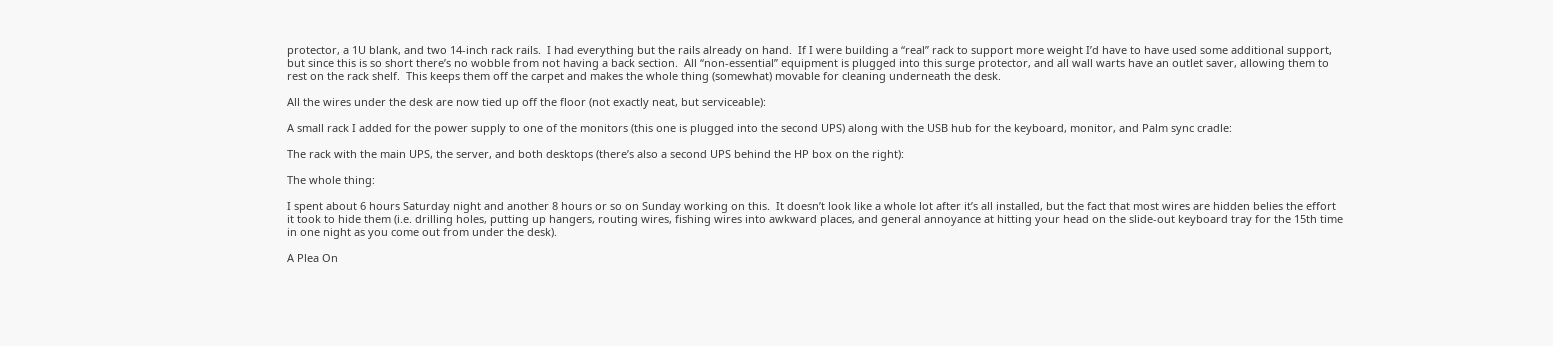protector, a 1U blank, and two 14-inch rack rails.  I had everything but the rails already on hand.  If I were building a “real” rack to support more weight I’d have to have used some additional support, but since this is so short there’s no wobble from not having a back section.  All “non-essential” equipment is plugged into this surge protector, and all wall warts have an outlet saver, allowing them to rest on the rack shelf.  This keeps them off the carpet and makes the whole thing (somewhat) movable for cleaning underneath the desk.

All the wires under the desk are now tied up off the floor (not exactly neat, but serviceable):

A small rack I added for the power supply to one of the monitors (this one is plugged into the second UPS) along with the USB hub for the keyboard, monitor, and Palm sync cradle:

The rack with the main UPS, the server, and both desktops (there’s also a second UPS behind the HP box on the right):

The whole thing:

I spent about 6 hours Saturday night and another 8 hours or so on Sunday working on this.  It doesn’t look like a whole lot after it’s all installed, but the fact that most wires are hidden belies the effort it took to hide them (i.e. drilling holes, putting up hangers, routing wires, fishing wires into awkward places, and general annoyance at hitting your head on the slide-out keyboard tray for the 15th time in one night as you come out from under the desk).

A Plea On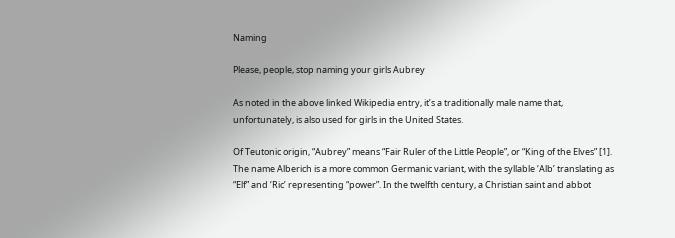Naming

Please, people, stop naming your girls Aubrey

As noted in the above linked Wikipedia entry, it’s a traditionally male name that, unfortunately, is also used for girls in the United States.

Of Teutonic origin, “Aubrey” means “Fair Ruler of the Little People”, or “King of the Elves” [1]. The name Alberich is a more common Germanic variant, with the syllable ‘Alb’ translating as “Elf” and ‘Ric’ representing “power”. In the twelfth century, a Christian saint and abbot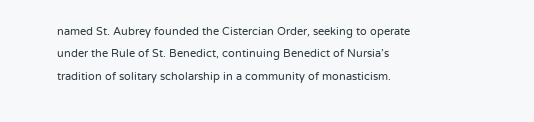named St. Aubrey founded the Cistercian Order, seeking to operate under the Rule of St. Benedict, continuing Benedict of Nursia’s tradition of solitary scholarship in a community of monasticism.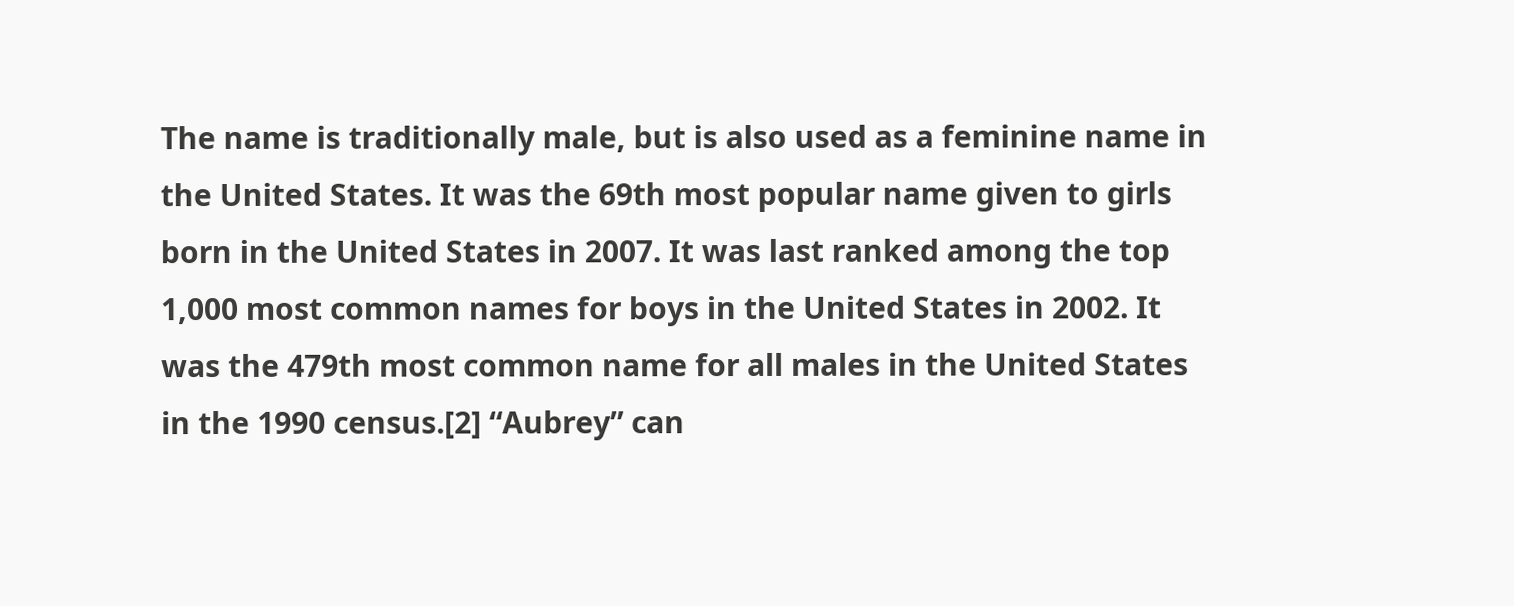The name is traditionally male, but is also used as a feminine name in the United States. It was the 69th most popular name given to girls born in the United States in 2007. It was last ranked among the top 1,000 most common names for boys in the United States in 2002. It was the 479th most common name for all males in the United States in the 1990 census.[2] “Aubrey” can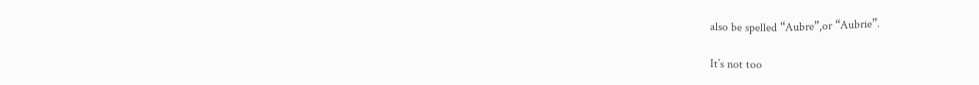also be spelled “Aubre”,or “Aubrie”.

It’s not too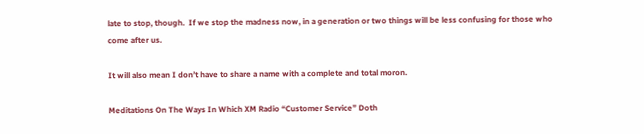late to stop, though.  If we stop the madness now, in a generation or two things will be less confusing for those who come after us.

It will also mean I don’t have to share a name with a complete and total moron.

Meditations On The Ways In Which XM Radio “Customer Service” Doth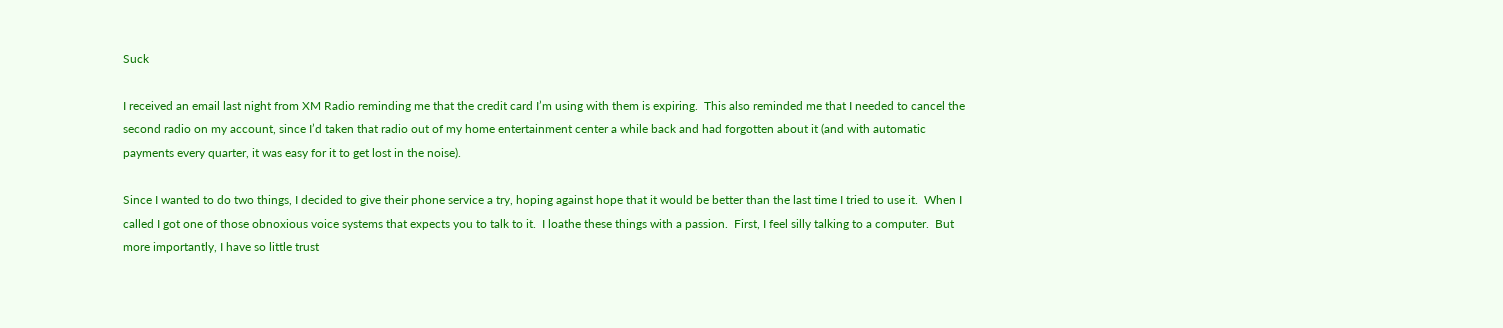Suck

I received an email last night from XM Radio reminding me that the credit card I’m using with them is expiring.  This also reminded me that I needed to cancel the second radio on my account, since I’d taken that radio out of my home entertainment center a while back and had forgotten about it (and with automatic payments every quarter, it was easy for it to get lost in the noise).

Since I wanted to do two things, I decided to give their phone service a try, hoping against hope that it would be better than the last time I tried to use it.  When I called I got one of those obnoxious voice systems that expects you to talk to it.  I loathe these things with a passion.  First, I feel silly talking to a computer.  But more importantly, I have so little trust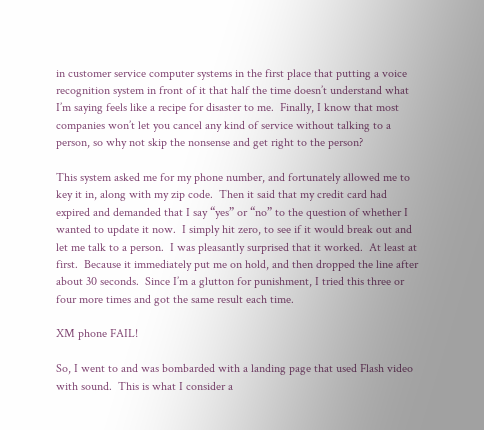in customer service computer systems in the first place that putting a voice recognition system in front of it that half the time doesn’t understand what I’m saying feels like a recipe for disaster to me.  Finally, I know that most companies won’t let you cancel any kind of service without talking to a person, so why not skip the nonsense and get right to the person?

This system asked me for my phone number, and fortunately allowed me to key it in, along with my zip code.  Then it said that my credit card had expired and demanded that I say “yes” or “no” to the question of whether I wanted to update it now.  I simply hit zero, to see if it would break out and let me talk to a person.  I was pleasantly surprised that it worked.  At least at first.  Because it immediately put me on hold, and then dropped the line after about 30 seconds.  Since I’m a glutton for punishment, I tried this three or four more times and got the same result each time.

XM phone FAIL!

So, I went to and was bombarded with a landing page that used Flash video with sound.  This is what I consider a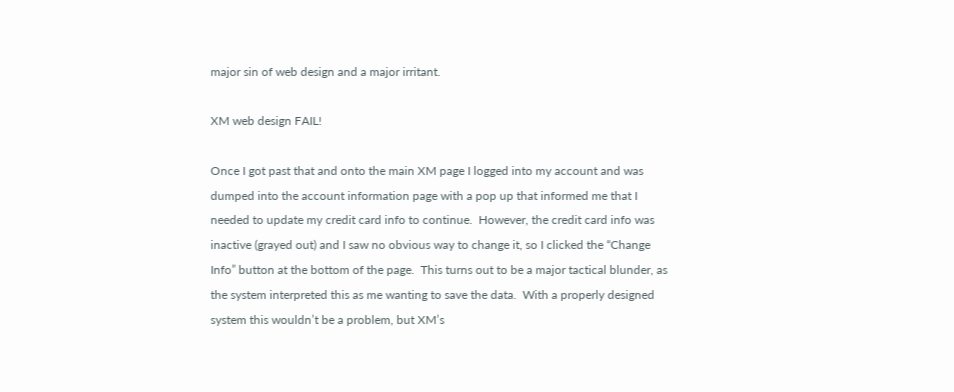major sin of web design and a major irritant.

XM web design FAIL!

Once I got past that and onto the main XM page I logged into my account and was dumped into the account information page with a pop up that informed me that I needed to update my credit card info to continue.  However, the credit card info was inactive (grayed out) and I saw no obvious way to change it, so I clicked the “Change Info” button at the bottom of the page.  This turns out to be a major tactical blunder, as the system interpreted this as me wanting to save the data.  With a properly designed system this wouldn’t be a problem, but XM’s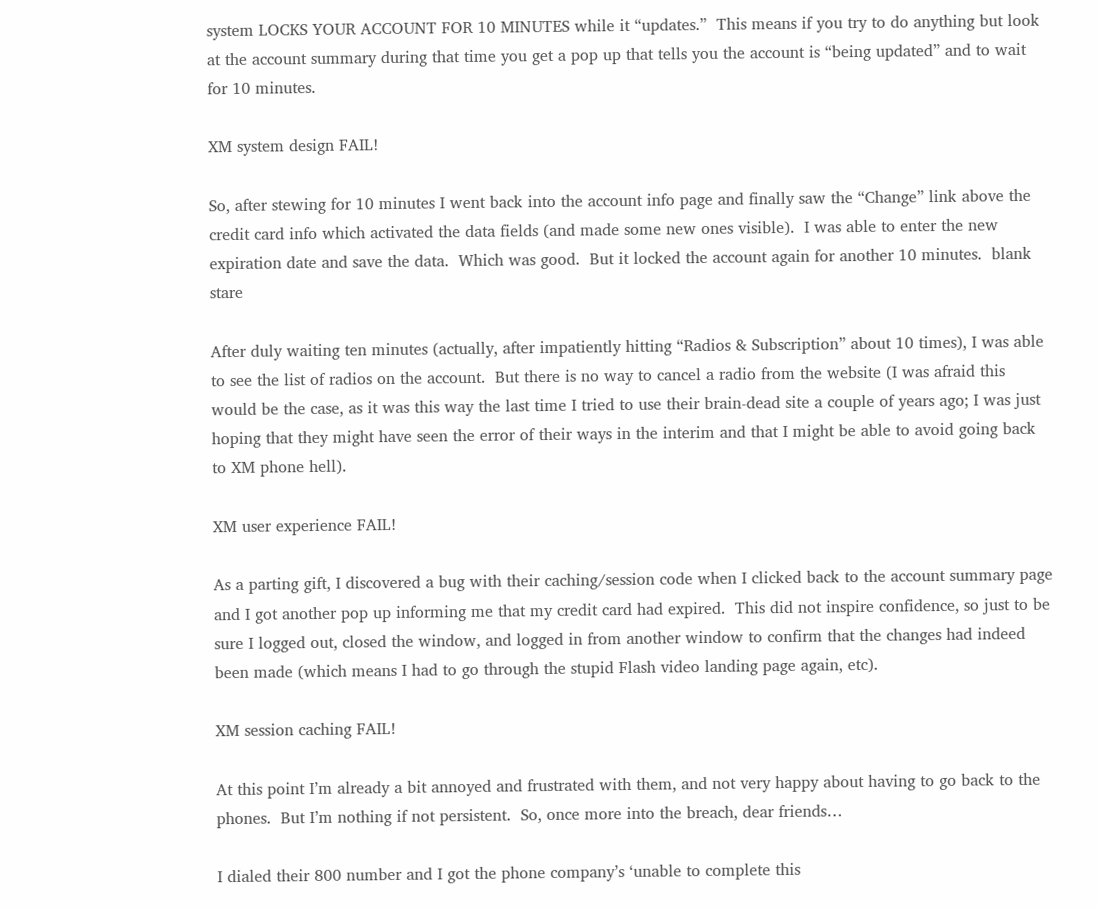system LOCKS YOUR ACCOUNT FOR 10 MINUTES while it “updates.”  This means if you try to do anything but look at the account summary during that time you get a pop up that tells you the account is “being updated” and to wait for 10 minutes.

XM system design FAIL!

So, after stewing for 10 minutes I went back into the account info page and finally saw the “Change” link above the credit card info which activated the data fields (and made some new ones visible).  I was able to enter the new expiration date and save the data.  Which was good.  But it locked the account again for another 10 minutes.  blank stare

After duly waiting ten minutes (actually, after impatiently hitting “Radios & Subscription” about 10 times), I was able to see the list of radios on the account.  But there is no way to cancel a radio from the website (I was afraid this would be the case, as it was this way the last time I tried to use their brain-dead site a couple of years ago; I was just hoping that they might have seen the error of their ways in the interim and that I might be able to avoid going back to XM phone hell).

XM user experience FAIL!

As a parting gift, I discovered a bug with their caching/session code when I clicked back to the account summary page and I got another pop up informing me that my credit card had expired.  This did not inspire confidence, so just to be sure I logged out, closed the window, and logged in from another window to confirm that the changes had indeed been made (which means I had to go through the stupid Flash video landing page again, etc).

XM session caching FAIL!

At this point I’m already a bit annoyed and frustrated with them, and not very happy about having to go back to the phones.  But I’m nothing if not persistent.  So, once more into the breach, dear friends…

I dialed their 800 number and I got the phone company’s ‘unable to complete this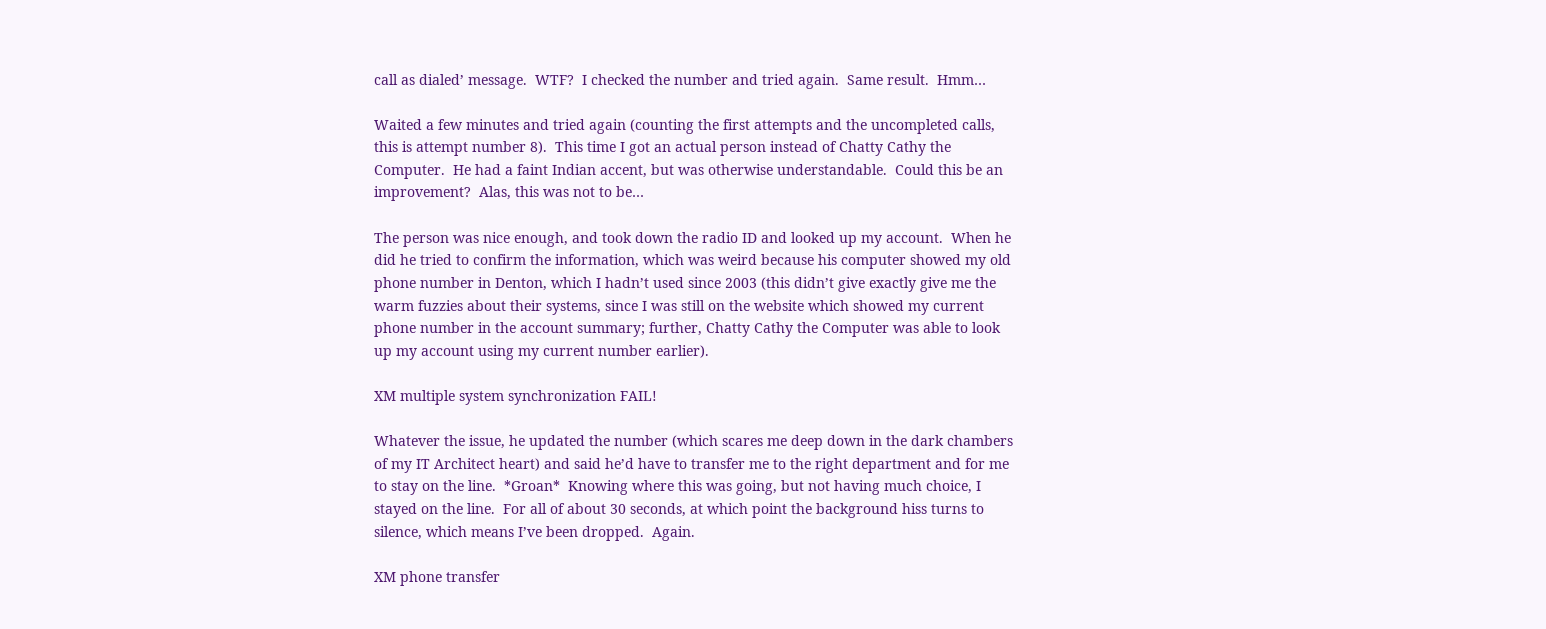call as dialed’ message.  WTF?  I checked the number and tried again.  Same result.  Hmm…

Waited a few minutes and tried again (counting the first attempts and the uncompleted calls, this is attempt number 8).  This time I got an actual person instead of Chatty Cathy the Computer.  He had a faint Indian accent, but was otherwise understandable.  Could this be an improvement?  Alas, this was not to be…

The person was nice enough, and took down the radio ID and looked up my account.  When he did he tried to confirm the information, which was weird because his computer showed my old phone number in Denton, which I hadn’t used since 2003 (this didn’t give exactly give me the warm fuzzies about their systems, since I was still on the website which showed my current phone number in the account summary; further, Chatty Cathy the Computer was able to look up my account using my current number earlier).

XM multiple system synchronization FAIL!

Whatever the issue, he updated the number (which scares me deep down in the dark chambers of my IT Architect heart) and said he’d have to transfer me to the right department and for me to stay on the line.  *Groan*  Knowing where this was going, but not having much choice, I stayed on the line.  For all of about 30 seconds, at which point the background hiss turns to silence, which means I’ve been dropped.  Again.

XM phone transfer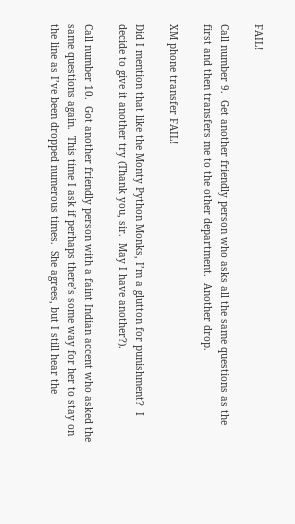FAIL!

Call number 9.  Get another friendly person who asks all the same questions as the first and then transfers me to the other department.  Another drop.

XM phone transfer FAIL!

Did I mention that like the Monty Python Monks, I’m a glutton for punishment?  I decide to give it another try (Thank you, sir.  May I have another?).

Call number 10.  Got another friendly person with a faint Indian accent who asked the same questions again.  This time I ask if perhaps there’s some way for her to stay on the line as I’ve been dropped numerous times.  She agrees, but I still hear the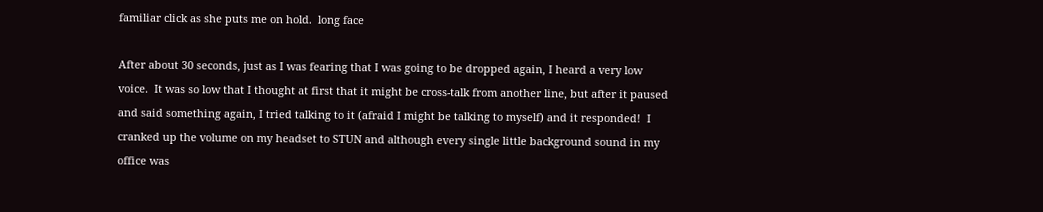familiar click as she puts me on hold.  long face

After about 30 seconds, just as I was fearing that I was going to be dropped again, I heard a very low voice.  It was so low that I thought at first that it might be cross-talk from another line, but after it paused and said something again, I tried talking to it (afraid I might be talking to myself) and it responded!  I cranked up the volume on my headset to STUN and although every single little background sound in my office was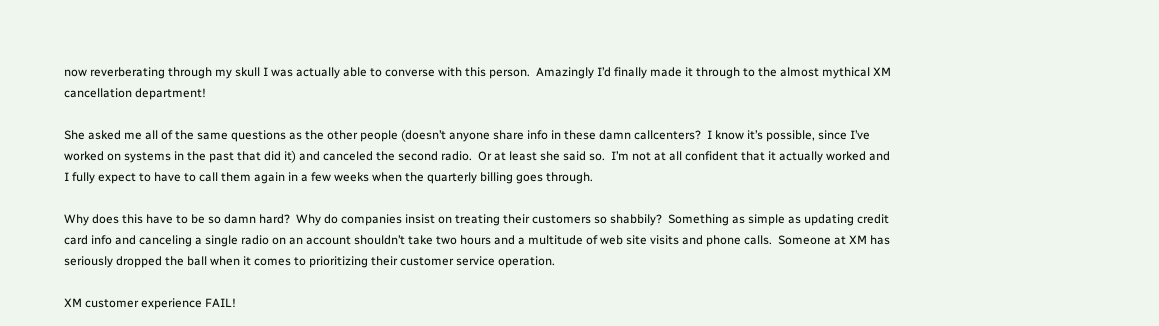now reverberating through my skull I was actually able to converse with this person.  Amazingly I’d finally made it through to the almost mythical XM cancellation department!

She asked me all of the same questions as the other people (doesn’t anyone share info in these damn callcenters?  I know it’s possible, since I’ve worked on systems in the past that did it) and canceled the second radio.  Or at least she said so.  I’m not at all confident that it actually worked and I fully expect to have to call them again in a few weeks when the quarterly billing goes through.

Why does this have to be so damn hard?  Why do companies insist on treating their customers so shabbily?  Something as simple as updating credit card info and canceling a single radio on an account shouldn’t take two hours and a multitude of web site visits and phone calls.  Someone at XM has seriously dropped the ball when it comes to prioritizing their customer service operation.

XM customer experience FAIL!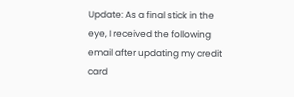Update: As a final stick in the eye, I received the following email after updating my credit card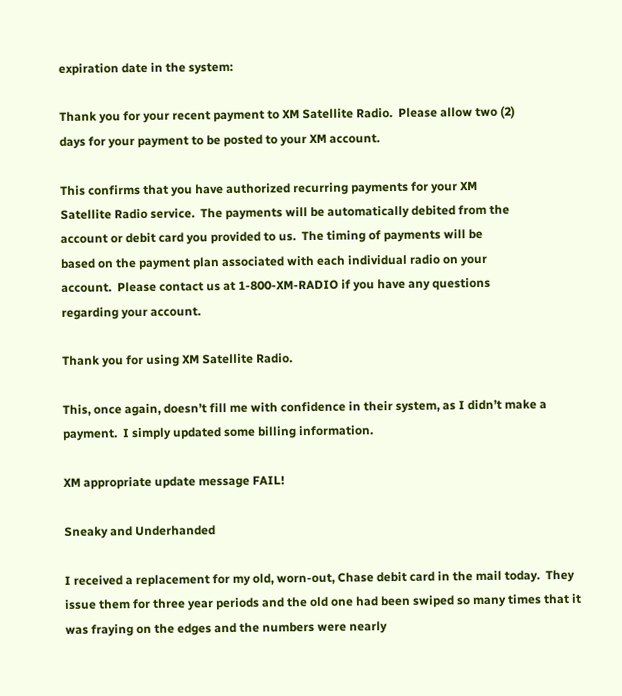expiration date in the system:

Thank you for your recent payment to XM Satellite Radio.  Please allow two (2)
days for your payment to be posted to your XM account.

This confirms that you have authorized recurring payments for your XM
Satellite Radio service.  The payments will be automatically debited from the
account or debit card you provided to us.  The timing of payments will be
based on the payment plan associated with each individual radio on your
account.  Please contact us at 1-800-XM-RADIO if you have any questions
regarding your account.

Thank you for using XM Satellite Radio.

This, once again, doesn’t fill me with confidence in their system, as I didn’t make a payment.  I simply updated some billing information.

XM appropriate update message FAIL!

Sneaky and Underhanded

I received a replacement for my old, worn-out, Chase debit card in the mail today.  They issue them for three year periods and the old one had been swiped so many times that it was fraying on the edges and the numbers were nearly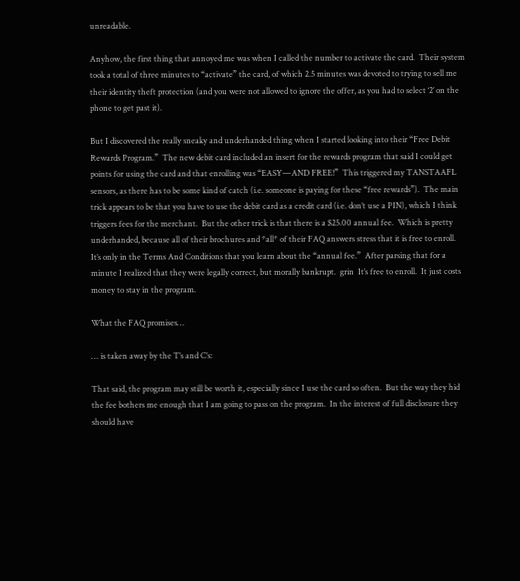unreadable.

Anyhow, the first thing that annoyed me was when I called the number to activate the card.  Their system took a total of three minutes to “activate” the card, of which 2.5 minutes was devoted to trying to sell me their identity theft protection (and you were not allowed to ignore the offer, as you had to select ‘2’ on the phone to get past it).

But I discovered the really sneaky and underhanded thing when I started looking into their “Free Debit Rewards Program.”  The new debit card included an insert for the rewards program that said I could get points for using the card and that enrolling was “EASY—AND FREE!”  This triggered my TANSTAAFL sensors, as there has to be some kind of catch (i.e. someone is paying for these “free rewards”).  The main trick appears to be that you have to use the debit card as a credit card (i.e. don’t use a PIN), which I think triggers fees for the merchant.  But the other trick is that there is a $25.00 annual fee.  Which is pretty underhanded, because all of their brochures and *all* of their FAQ answers stress that it is free to enroll.  It’s only in the Terms And Conditions that you learn about the “annual fee.”  After parsing that for a minute I realized that they were legally correct, but morally bankrupt.  grin  It’s free to enroll.  It just costs money to stay in the program.

What the FAQ promises…

… is taken away by the T’s and C’s:

That said, the program may still be worth it, especially since I use the card so often.  But the way they hid the fee bothers me enough that I am going to pass on the program.  In the interest of full disclosure they should have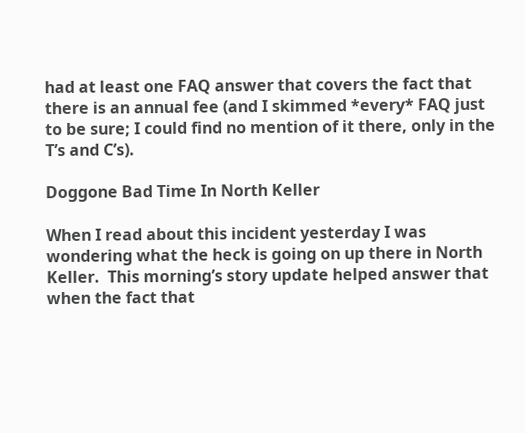had at least one FAQ answer that covers the fact that there is an annual fee (and I skimmed *every* FAQ just to be sure; I could find no mention of it there, only in the T’s and C’s).

Doggone Bad Time In North Keller

When I read about this incident yesterday I was wondering what the heck is going on up there in North Keller.  This morning’s story update helped answer that when the fact that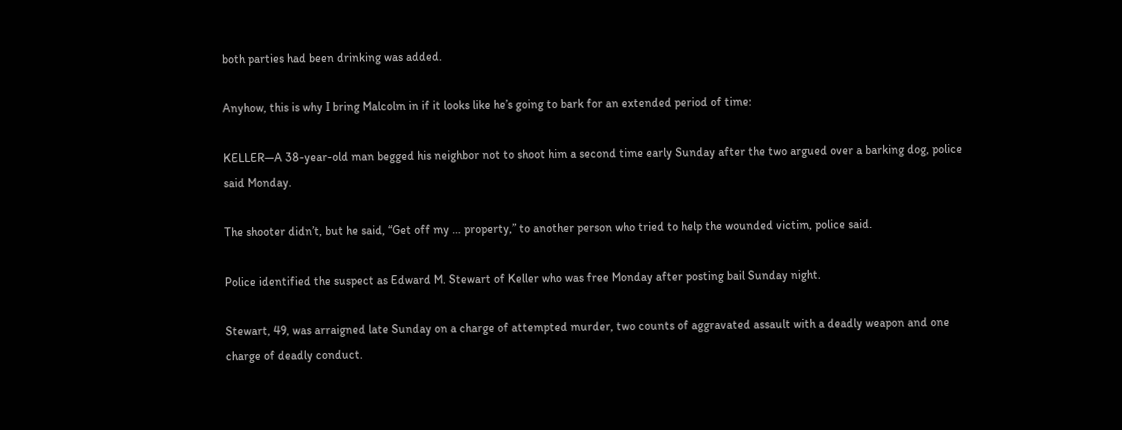both parties had been drinking was added.

Anyhow, this is why I bring Malcolm in if it looks like he’s going to bark for an extended period of time:

KELLER—A 38-year-old man begged his neighbor not to shoot him a second time early Sunday after the two argued over a barking dog, police said Monday.

The shooter didn’t, but he said, “Get off my … property,” to another person who tried to help the wounded victim, police said.

Police identified the suspect as Edward M. Stewart of Keller who was free Monday after posting bail Sunday night.

Stewart, 49, was arraigned late Sunday on a charge of attempted murder, two counts of aggravated assault with a deadly weapon and one charge of deadly conduct.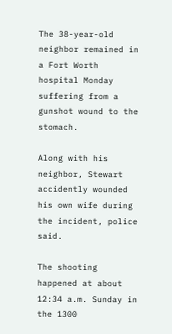The 38-year-old neighbor remained in a Fort Worth hospital Monday suffering from a gunshot wound to the stomach.

Along with his neighbor, Stewart accidently wounded his own wife during the incident, police said.

The shooting happened at about 12:34 a.m. Sunday in the 1300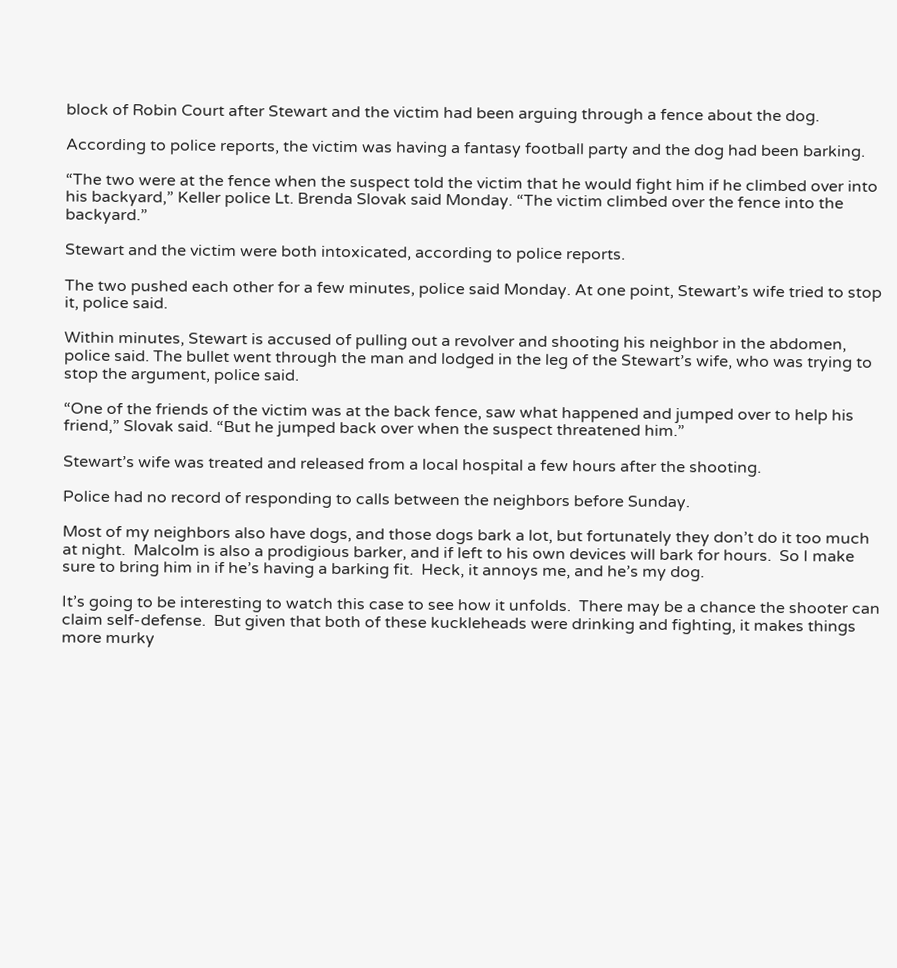block of Robin Court after Stewart and the victim had been arguing through a fence about the dog.

According to police reports, the victim was having a fantasy football party and the dog had been barking.

“The two were at the fence when the suspect told the victim that he would fight him if he climbed over into his backyard,” Keller police Lt. Brenda Slovak said Monday. “The victim climbed over the fence into the backyard.”

Stewart and the victim were both intoxicated, according to police reports.

The two pushed each other for a few minutes, police said Monday. At one point, Stewart’s wife tried to stop it, police said.

Within minutes, Stewart is accused of pulling out a revolver and shooting his neighbor in the abdomen, police said. The bullet went through the man and lodged in the leg of the Stewart’s wife, who was trying to stop the argument, police said.

“One of the friends of the victim was at the back fence, saw what happened and jumped over to help his friend,” Slovak said. “But he jumped back over when the suspect threatened him.”

Stewart’s wife was treated and released from a local hospital a few hours after the shooting.

Police had no record of responding to calls between the neighbors before Sunday.

Most of my neighbors also have dogs, and those dogs bark a lot, but fortunately they don’t do it too much at night.  Malcolm is also a prodigious barker, and if left to his own devices will bark for hours.  So I make sure to bring him in if he’s having a barking fit.  Heck, it annoys me, and he’s my dog.

It’s going to be interesting to watch this case to see how it unfolds.  There may be a chance the shooter can claim self-defense.  But given that both of these kuckleheads were drinking and fighting, it makes things more murky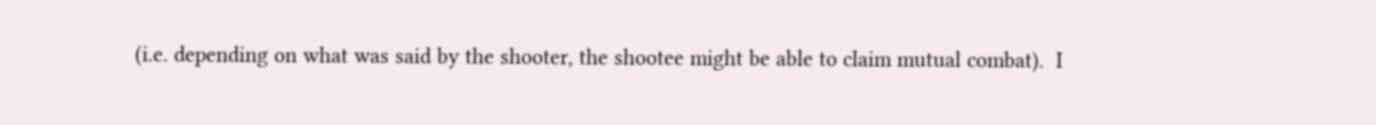(i.e. depending on what was said by the shooter, the shootee might be able to claim mutual combat).  I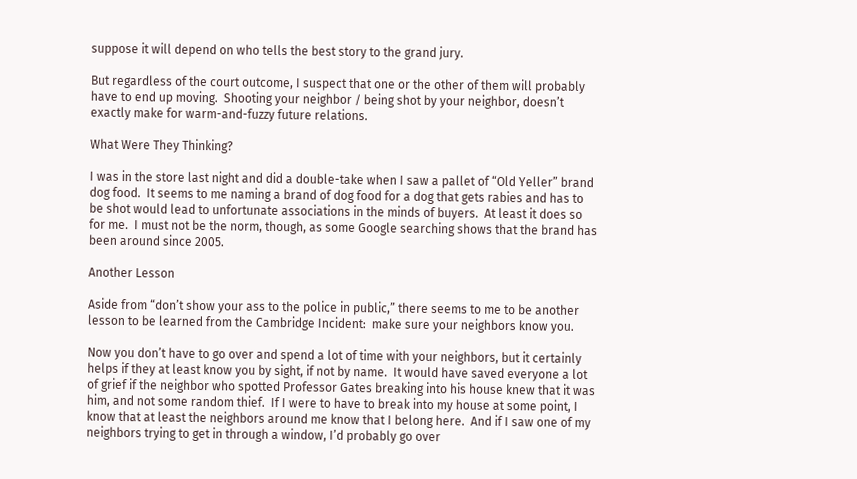suppose it will depend on who tells the best story to the grand jury.

But regardless of the court outcome, I suspect that one or the other of them will probably have to end up moving.  Shooting your neighbor / being shot by your neighbor, doesn’t exactly make for warm-and-fuzzy future relations.

What Were They Thinking?

I was in the store last night and did a double-take when I saw a pallet of “Old Yeller” brand dog food.  It seems to me naming a brand of dog food for a dog that gets rabies and has to be shot would lead to unfortunate associations in the minds of buyers.  At least it does so for me.  I must not be the norm, though, as some Google searching shows that the brand has been around since 2005.

Another Lesson

Aside from “don’t show your ass to the police in public,” there seems to me to be another lesson to be learned from the Cambridge Incident:  make sure your neighbors know you.

Now you don’t have to go over and spend a lot of time with your neighbors, but it certainly helps if they at least know you by sight, if not by name.  It would have saved everyone a lot of grief if the neighbor who spotted Professor Gates breaking into his house knew that it was him, and not some random thief.  If I were to have to break into my house at some point, I know that at least the neighbors around me know that I belong here.  And if I saw one of my neighbors trying to get in through a window, I’d probably go over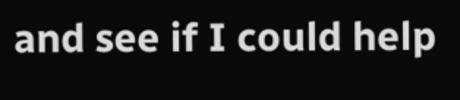and see if I could help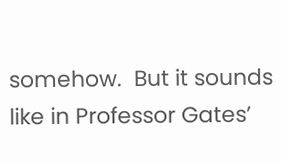somehow.  But it sounds like in Professor Gates’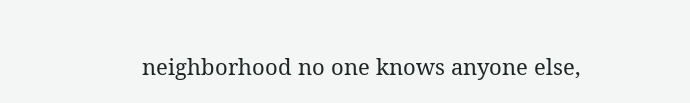neighborhood no one knows anyone else,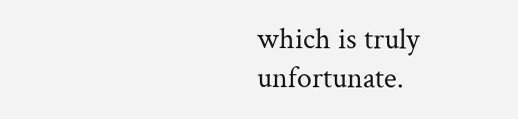which is truly unfortunate.